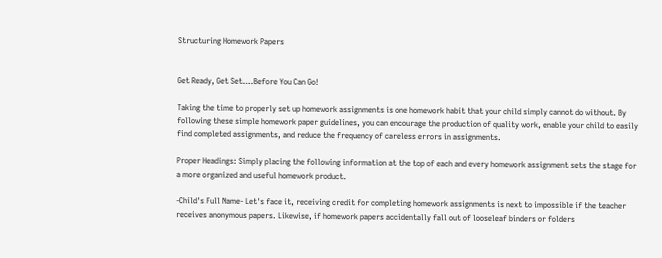Structuring Homework Papers


Get Ready, Get Set….Before You Can Go!

Taking the time to properly set up homework assignments is one homework habit that your child simply cannot do without. By following these simple homework paper guidelines, you can encourage the production of quality work, enable your child to easily find completed assignments, and reduce the frequency of careless errors in assignments.

Proper Headings: Simply placing the following information at the top of each and every homework assignment sets the stage for a more organized and useful homework product.

-Child's Full Name- Let's face it, receiving credit for completing homework assignments is next to impossible if the teacher receives anonymous papers. Likewise, if homework papers accidentally fall out of looseleaf binders or folders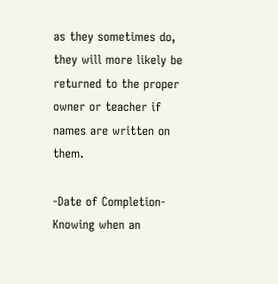as they sometimes do, they will more likely be returned to the proper owner or teacher if names are written on them.

-Date of Completion- Knowing when an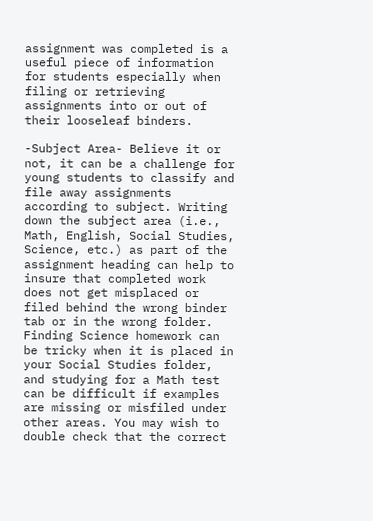assignment was completed is a useful piece of information for students especially when filing or retrieving assignments into or out of their looseleaf binders.

-Subject Area- Believe it or not, it can be a challenge for young students to classify and file away assignments according to subject. Writing down the subject area (i.e., Math, English, Social Studies, Science, etc.) as part of the assignment heading can help to insure that completed work does not get misplaced or filed behind the wrong binder tab or in the wrong folder. Finding Science homework can be tricky when it is placed in your Social Studies folder, and studying for a Math test can be difficult if examples are missing or misfiled under other areas. You may wish to double check that the correct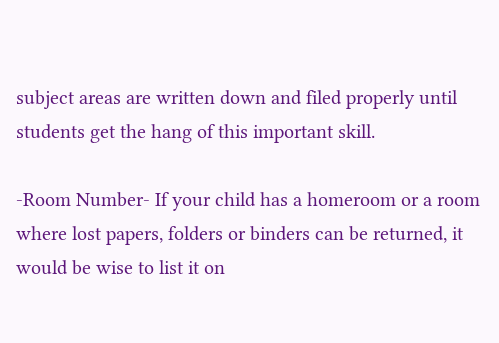subject areas are written down and filed properly until students get the hang of this important skill.

-Room Number- If your child has a homeroom or a room where lost papers, folders or binders can be returned, it would be wise to list it on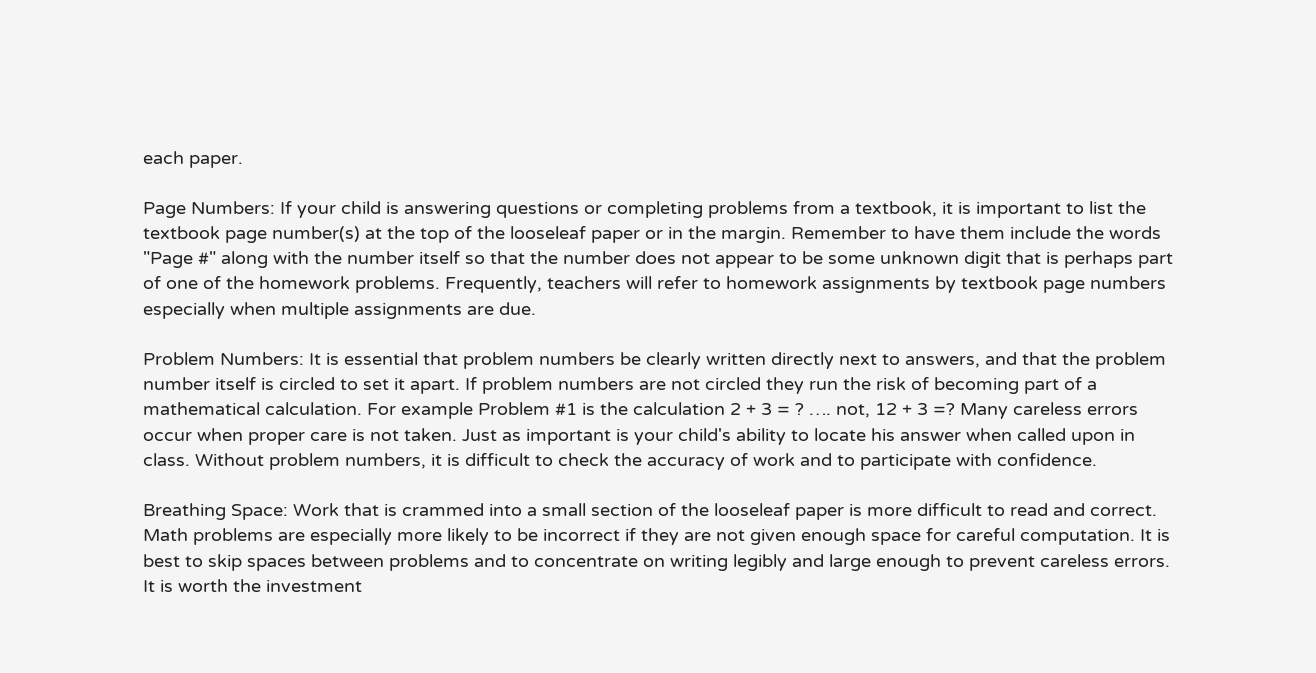each paper.

Page Numbers: If your child is answering questions or completing problems from a textbook, it is important to list the textbook page number(s) at the top of the looseleaf paper or in the margin. Remember to have them include the words "Page #" along with the number itself so that the number does not appear to be some unknown digit that is perhaps part of one of the homework problems. Frequently, teachers will refer to homework assignments by textbook page numbers especially when multiple assignments are due.

Problem Numbers: It is essential that problem numbers be clearly written directly next to answers, and that the problem number itself is circled to set it apart. If problem numbers are not circled they run the risk of becoming part of a mathematical calculation. For example Problem #1 is the calculation 2 + 3 = ? …. not, 12 + 3 =? Many careless errors occur when proper care is not taken. Just as important is your child's ability to locate his answer when called upon in class. Without problem numbers, it is difficult to check the accuracy of work and to participate with confidence.

Breathing Space: Work that is crammed into a small section of the looseleaf paper is more difficult to read and correct. Math problems are especially more likely to be incorrect if they are not given enough space for careful computation. It is best to skip spaces between problems and to concentrate on writing legibly and large enough to prevent careless errors. It is worth the investment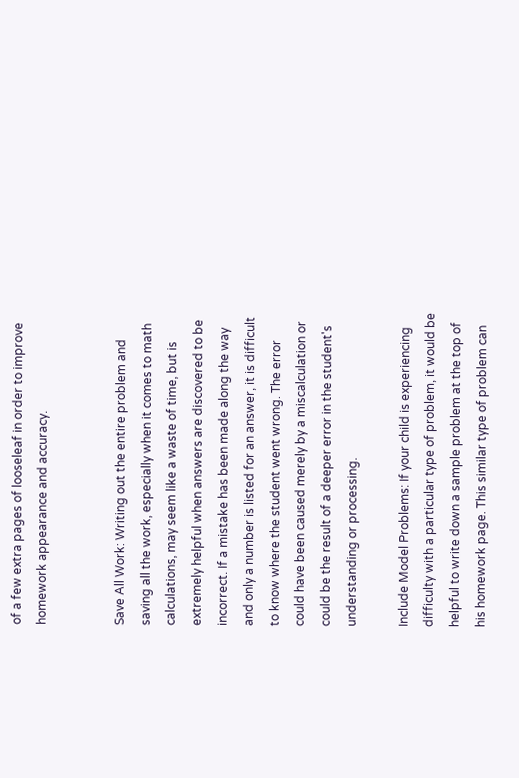of a few extra pages of looseleaf in order to improve homework appearance and accuracy.


Save All Work: Writing out the entire problem and saving all the work, especially when it comes to math calculations, may seem like a waste of time, but is extremely helpful when answers are discovered to be incorrect. If a mistake has been made along the way and only a number is listed for an answer, it is difficult to know where the student went wrong. The error could have been caused merely by a miscalculation or could be the result of a deeper error in the student's understanding or processing.

Include Model Problems: If your child is experiencing difficulty with a particular type of problem, it would be helpful to write down a sample problem at the top of his homework page. This similar type of problem can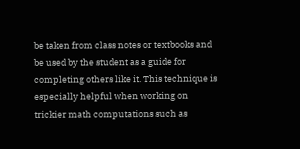be taken from class notes or textbooks and be used by the student as a guide for completing others like it. This technique is especially helpful when working on trickier math computations such as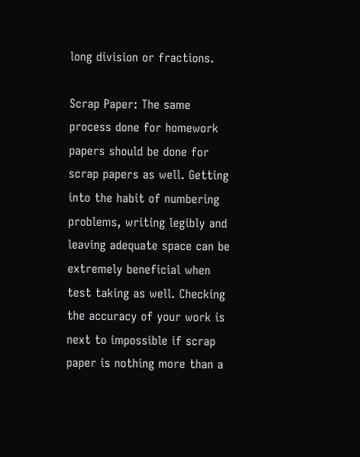long division or fractions.

Scrap Paper: The same process done for homework papers should be done for scrap papers as well. Getting into the habit of numbering problems, writing legibly and leaving adequate space can be extremely beneficial when test taking as well. Checking the accuracy of your work is next to impossible if scrap paper is nothing more than a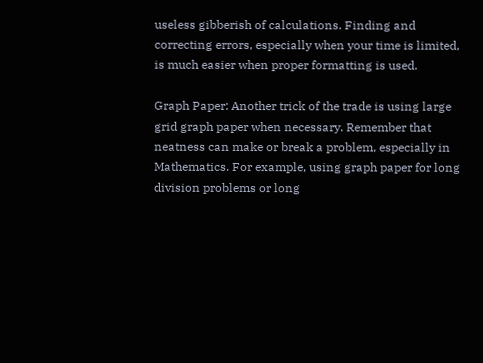useless gibberish of calculations. Finding and correcting errors, especially when your time is limited, is much easier when proper formatting is used.

Graph Paper: Another trick of the trade is using large grid graph paper when necessary. Remember that neatness can make or break a problem, especially in Mathematics. For example, using graph paper for long division problems or long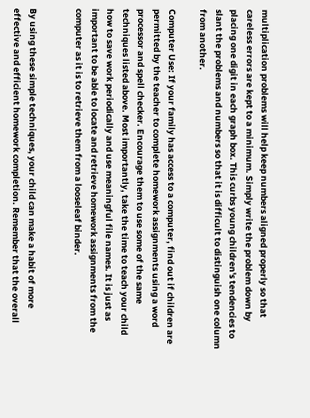multiplication problems will help keep numbers aligned properly so that careless errors are kept to a minimum. Simply write the problem down by placing one digit in each graph box. This curbs young children's tendencies to slant the problems and numbers so that it is difficult to distinguish one column from another.

Computer Use: If your family has access to a computer, find out if children are permitted by the teacher to complete homework assignments using a word processor and spell checker. Encourage them to use some of the same techniques listed above. Most importantly, take the time to teach your child how to save work periodically and use meaningful file names. It is just as important to be able to locate and retrieve homework assignments from the computer as it is to retrieve them from a looseleaf binder.


By using these simple techniques, your child can make a habit of more effective and efficient homework completion. Remember that the overall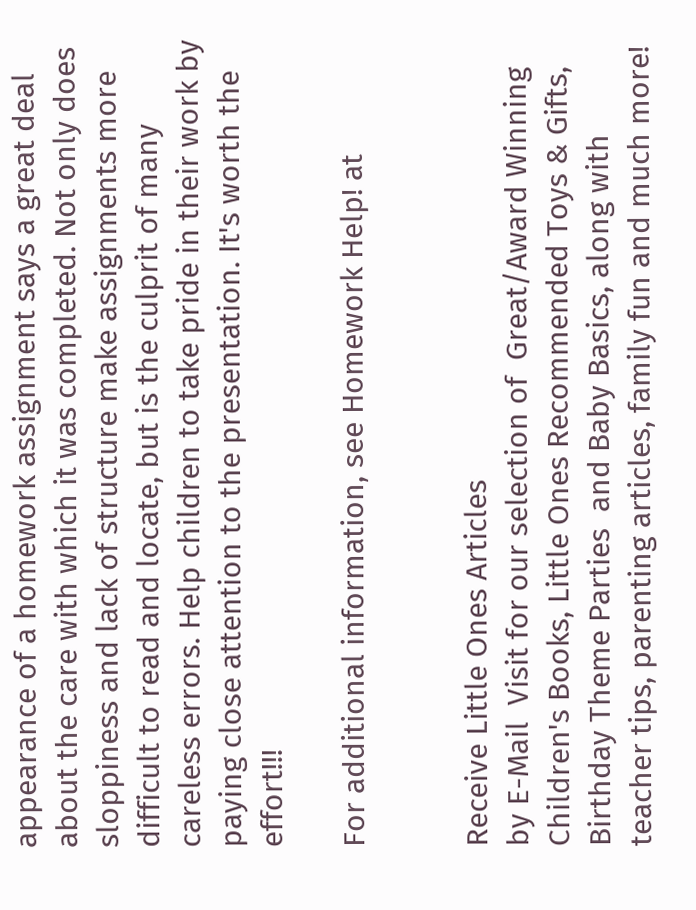appearance of a homework assignment says a great deal about the care with which it was completed. Not only does sloppiness and lack of structure make assignments more difficult to read and locate, but is the culprit of many careless errors. Help children to take pride in their work by paying close attention to the presentation. It's worth the effort!!!

For additional information, see Homework Help! at


Receive Little Ones Articles
by E-Mail  Visit for our selection of  Great/Award Winning Children's Books, Little Ones Recommended Toys & Gifts,  Birthday Theme Parties  and Baby Basics, along with teacher tips, parenting articles, family fun and much more!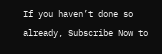If you haven’t done so already, Subscribe Now to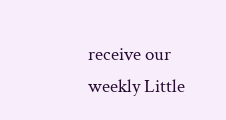receive our weekly Little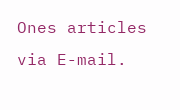Ones articles via E-mail.